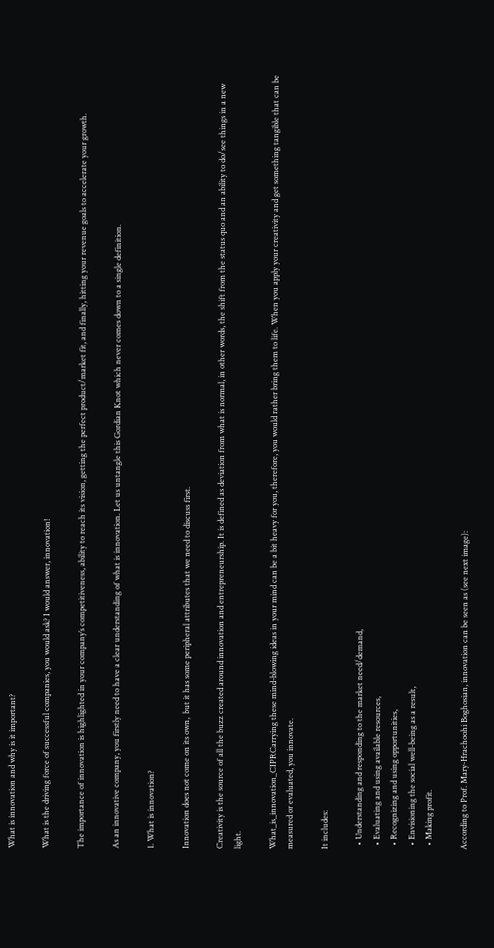What is innovation and why is it important?

What is the driving force of successful companies, you would ask? I would answer, innovation!

The importance of innovation is highlighted in your company’s competitiveness, ability to reach its vision, getting the perfect product/market fit, and finally, hitting your revenue goals to accelerate your growth.

As an innovative company, you firstly need to have a clear understanding of what is innovation. Let us untangle this Gordian Knot which never comes down to a single definition.

1. What is innovation?

Innovation does not come on its own,  but it has some peripheral attributes that we need to discuss first.

Creativity is the source of all the buzz created around innovation and entrepreneurship. It is defined as deviation from what is normal, in other words, the shift from the status quo and an ability to do/see things in a new light.

What_is_innovation_CIPRCarrying these mind-blowing ideas in your mind can be a bit heavy for you, therefore, you would rather bring them to life. When you apply your creativity and get something tangible that can be measured or evaluated, you innovate.

It includes:

  • Understanding and responding to the market need/demand,
  • Evaluating and using available resources,
  • Recognizing and using opportunities,
  • Envisioning the social well-being as a result,
  • Making profit.

According to Prof. Mary-Hrachoohi Boghosian, innovation can be seen as (see next image):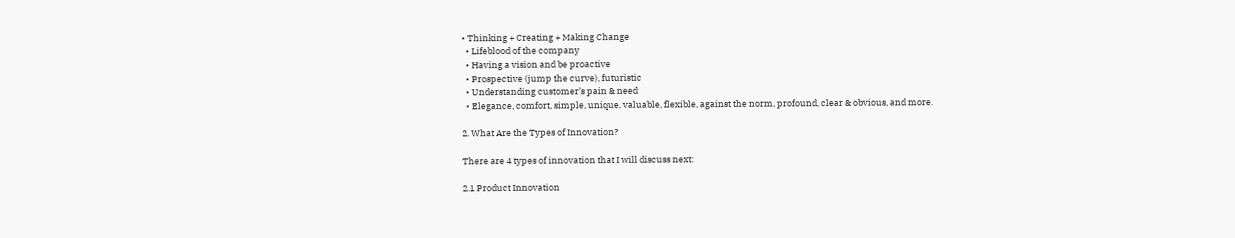• Thinking + Creating + Making Change
  • Lifeblood of the company
  • Having a vision and be proactive
  • Prospective (jump the curve), futuristic
  • Understanding customer’s pain & need
  • Elegance, comfort, simple, unique, valuable, flexible, against the norm, profound, clear & obvious, and more.

2. What Are the Types of Innovation?

There are 4 types of innovation that I will discuss next:

2.1 Product Innovation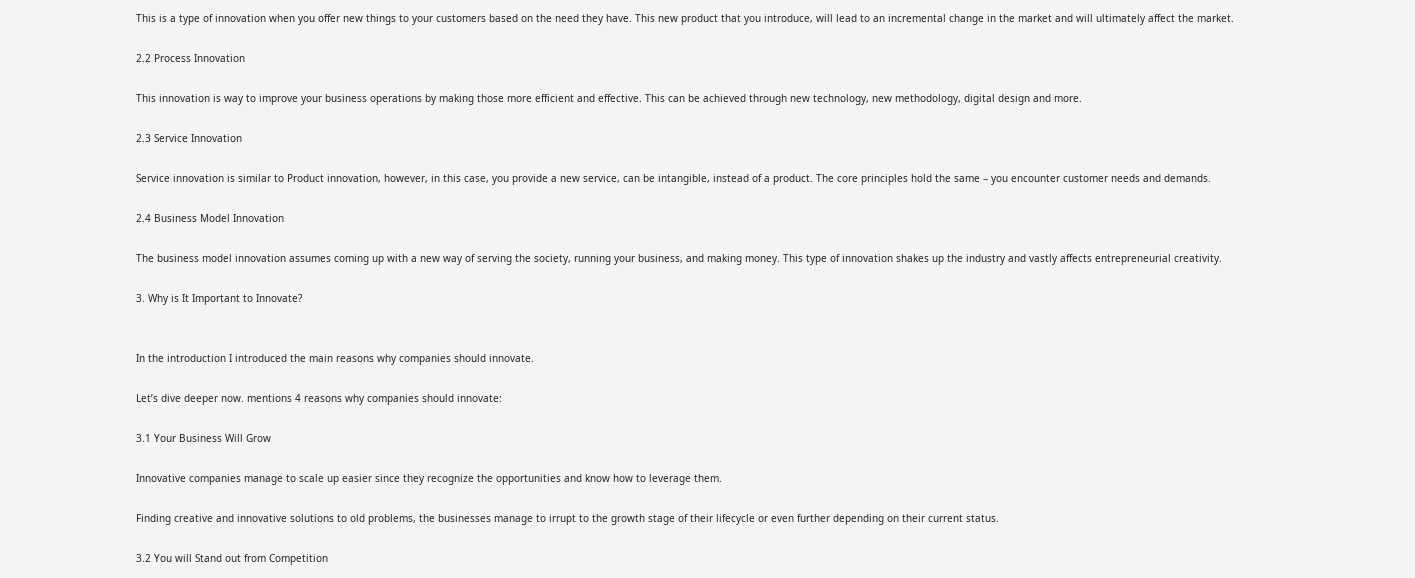This is a type of innovation when you offer new things to your customers based on the need they have. This new product that you introduce, will lead to an incremental change in the market and will ultimately affect the market.

2.2 Process Innovation

This innovation is way to improve your business operations by making those more efficient and effective. This can be achieved through new technology, new methodology, digital design and more.

2.3 Service Innovation

Service innovation is similar to Product innovation, however, in this case, you provide a new service, can be intangible, instead of a product. The core principles hold the same – you encounter customer needs and demands.

2.4 Business Model Innovation

The business model innovation assumes coming up with a new way of serving the society, running your business, and making money. This type of innovation shakes up the industry and vastly affects entrepreneurial creativity.

3. Why is It Important to Innovate?


In the introduction I introduced the main reasons why companies should innovate.

Let’s dive deeper now. mentions 4 reasons why companies should innovate:

3.1 Your Business Will Grow

Innovative companies manage to scale up easier since they recognize the opportunities and know how to leverage them.

Finding creative and innovative solutions to old problems, the businesses manage to irrupt to the growth stage of their lifecycle or even further depending on their current status.

3.2 You will Stand out from Competition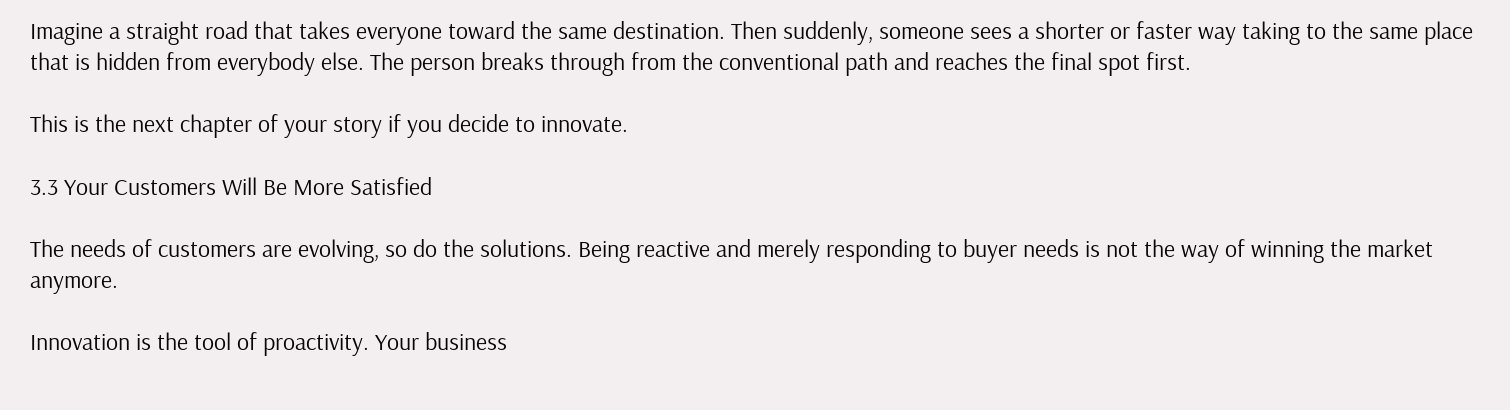Imagine a straight road that takes everyone toward the same destination. Then suddenly, someone sees a shorter or faster way taking to the same place that is hidden from everybody else. The person breaks through from the conventional path and reaches the final spot first.

This is the next chapter of your story if you decide to innovate.

3.3 Your Customers Will Be More Satisfied

The needs of customers are evolving, so do the solutions. Being reactive and merely responding to buyer needs is not the way of winning the market anymore.

Innovation is the tool of proactivity. Your business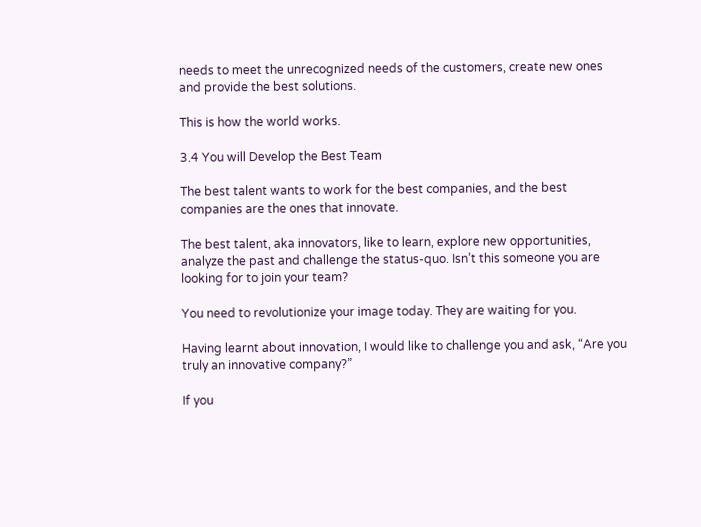needs to meet the unrecognized needs of the customers, create new ones and provide the best solutions.

This is how the world works.

3.4 You will Develop the Best Team

The best talent wants to work for the best companies, and the best companies are the ones that innovate.

The best talent, aka innovators, like to learn, explore new opportunities, analyze the past and challenge the status-quo. Isn’t this someone you are looking for to join your team?

You need to revolutionize your image today. They are waiting for you.

Having learnt about innovation, I would like to challenge you and ask, “Are you truly an innovative company?”

If you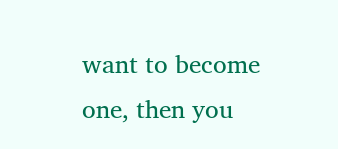want to become one, then you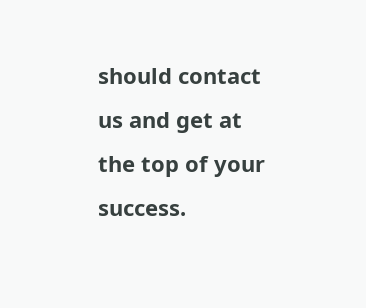should contact us and get at the top of your success.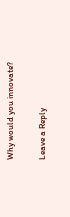Why would you innovate?

Leave a Reply